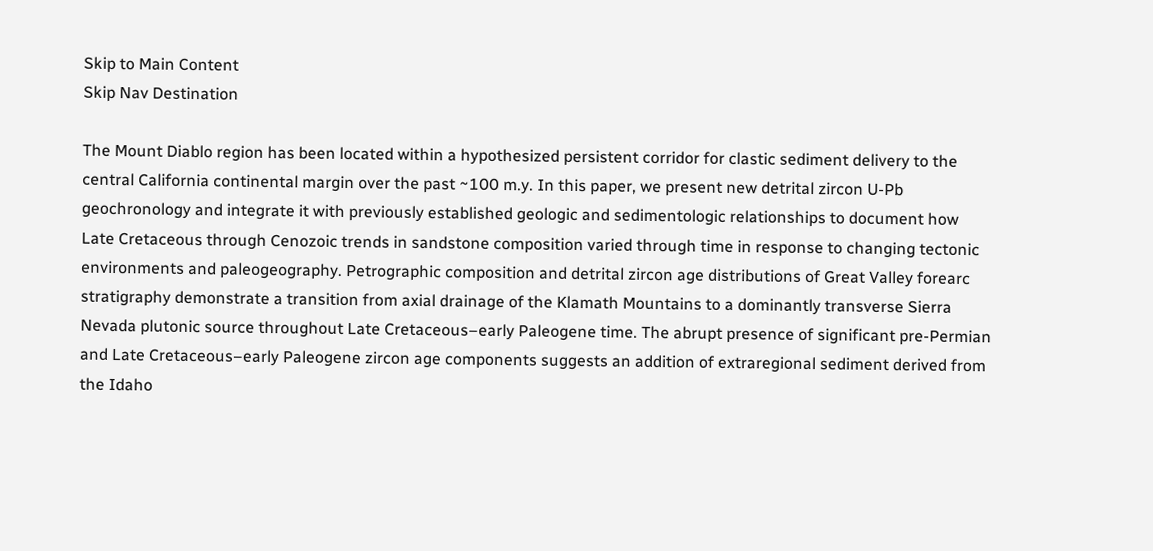Skip to Main Content
Skip Nav Destination

The Mount Diablo region has been located within a hypothesized persistent corridor for clastic sediment delivery to the central California continental margin over the past ~100 m.y. In this paper, we present new detrital zircon U-Pb geochronology and integrate it with previously established geologic and sedimentologic relationships to document how Late Cretaceous through Cenozoic trends in sandstone composition varied through time in response to changing tectonic environments and paleogeography. Petrographic composition and detrital zircon age distributions of Great Valley forearc stratigraphy demonstrate a transition from axial drainage of the Klamath Mountains to a dominantly transverse Sierra Nevada plutonic source throughout Late Cretaceous–early Paleogene time. The abrupt presence of significant pre-Permian and Late Cretaceous–early Paleogene zircon age components suggests an addition of extraregional sediment derived from the Idaho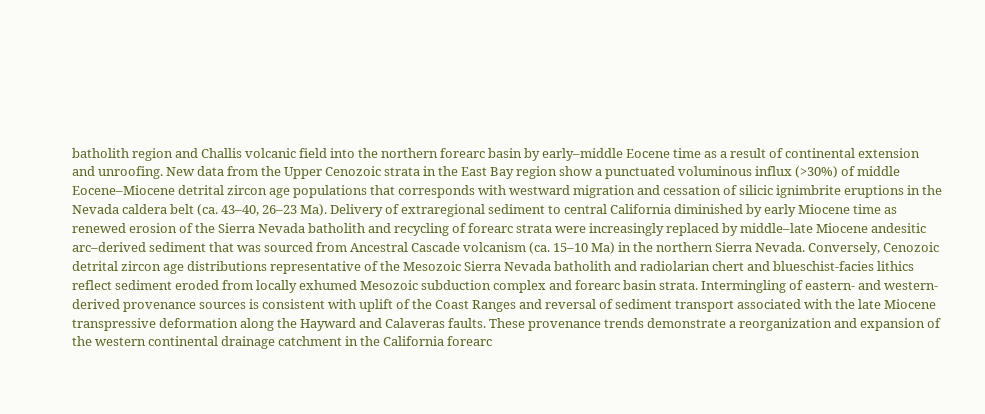batholith region and Challis volcanic field into the northern forearc basin by early–middle Eocene time as a result of continental extension and unroofing. New data from the Upper Cenozoic strata in the East Bay region show a punctuated voluminous influx (>30%) of middle Eocene–Miocene detrital zircon age populations that corresponds with westward migration and cessation of silicic ignimbrite eruptions in the Nevada caldera belt (ca. 43–40, 26–23 Ma). Delivery of extraregional sediment to central California diminished by early Miocene time as renewed erosion of the Sierra Nevada batholith and recycling of forearc strata were increasingly replaced by middle–late Miocene andesitic arc–derived sediment that was sourced from Ancestral Cascade volcanism (ca. 15–10 Ma) in the northern Sierra Nevada. Conversely, Cenozoic detrital zircon age distributions representative of the Mesozoic Sierra Nevada batholith and radiolarian chert and blueschist-facies lithics reflect sediment eroded from locally exhumed Mesozoic subduction complex and forearc basin strata. Intermingling of eastern- and western-derived provenance sources is consistent with uplift of the Coast Ranges and reversal of sediment transport associated with the late Miocene transpressive deformation along the Hayward and Calaveras faults. These provenance trends demonstrate a reorganization and expansion of the western continental drainage catchment in the California forearc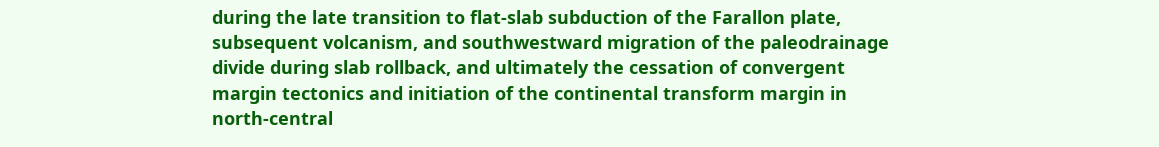during the late transition to flat-slab subduction of the Farallon plate, subsequent volcanism, and southwestward migration of the paleodrainage divide during slab rollback, and ultimately the cessation of convergent margin tectonics and initiation of the continental transform margin in north-central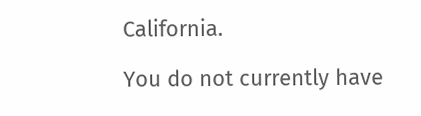California.

You do not currently have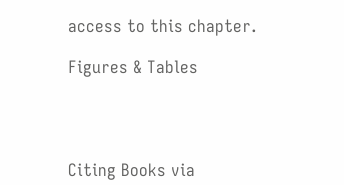access to this chapter.

Figures & Tables




Citing Books via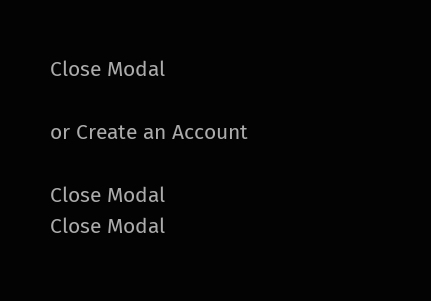Close Modal

or Create an Account

Close Modal
Close Modal